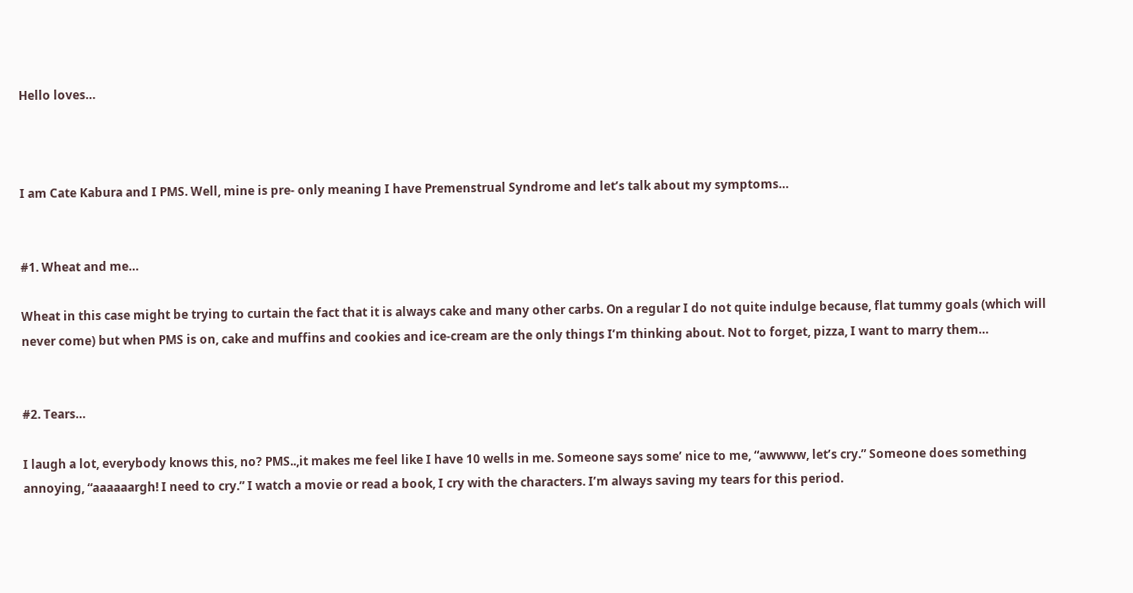Hello loves…



I am Cate Kabura and I PMS. Well, mine is pre- only meaning I have Premenstrual Syndrome and let’s talk about my symptoms…


#1. Wheat and me…

Wheat in this case might be trying to curtain the fact that it is always cake and many other carbs. On a regular I do not quite indulge because, flat tummy goals (which will never come) but when PMS is on, cake and muffins and cookies and ice-cream are the only things I’m thinking about. Not to forget, pizza, I want to marry them…


#2. Tears…

I laugh a lot, everybody knows this, no? PMS..,it makes me feel like I have 10 wells in me. Someone says some’ nice to me, “awwww, let’s cry.” Someone does something annoying, “aaaaaargh! I need to cry.” I watch a movie or read a book, I cry with the characters. I’m always saving my tears for this period.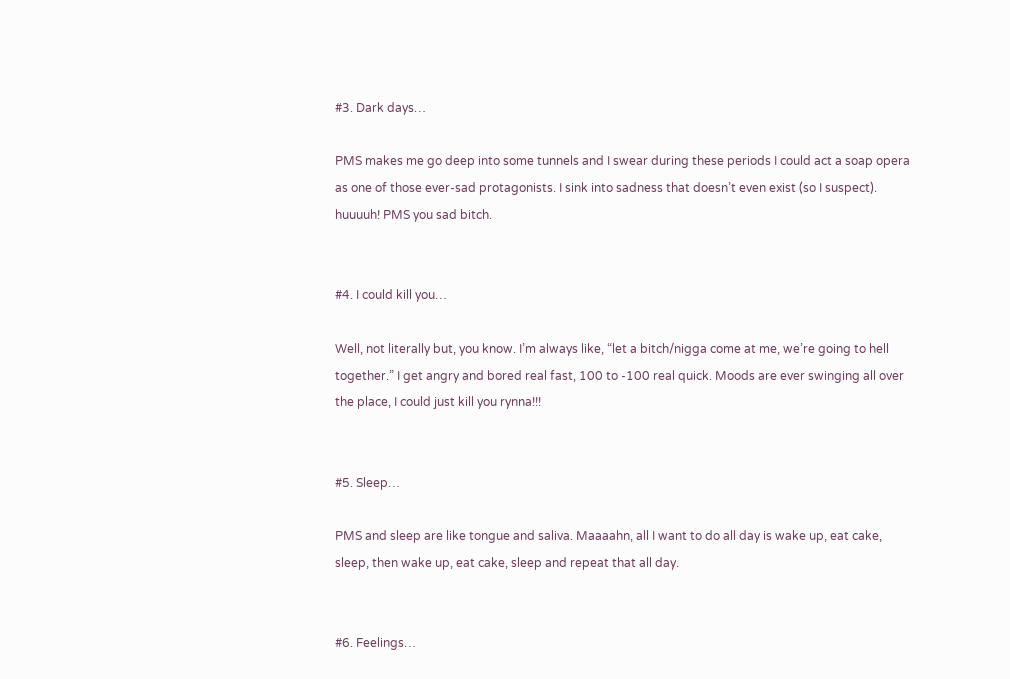#3. Dark days…

PMS makes me go deep into some tunnels and I swear during these periods I could act a soap opera as one of those ever-sad protagonists. I sink into sadness that doesn’t even exist (so I suspect). huuuuh! PMS you sad bitch.


#4. I could kill you…

Well, not literally but, you know. I’m always like, “let a bitch/nigga come at me, we’re going to hell together.” I get angry and bored real fast, 100 to -100 real quick. Moods are ever swinging all over the place, I could just kill you rynna!!!


#5. Sleep…

PMS and sleep are like tongue and saliva. Maaaahn, all I want to do all day is wake up, eat cake, sleep, then wake up, eat cake, sleep and repeat that all day.


#6. Feelings…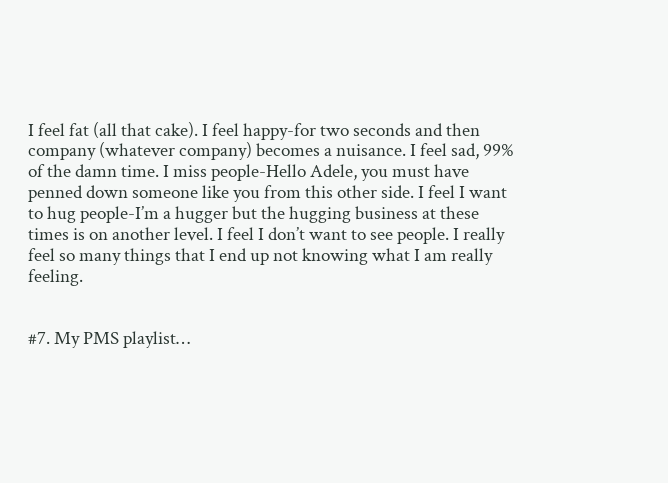I feel fat (all that cake). I feel happy-for two seconds and then company (whatever company) becomes a nuisance. I feel sad, 99% of the damn time. I miss people-Hello Adele, you must have penned down someone like you from this other side. I feel I want to hug people-I’m a hugger but the hugging business at these times is on another level. I feel I don’t want to see people. I really feel so many things that I end up not knowing what I am really feeling.


#7. My PMS playlist…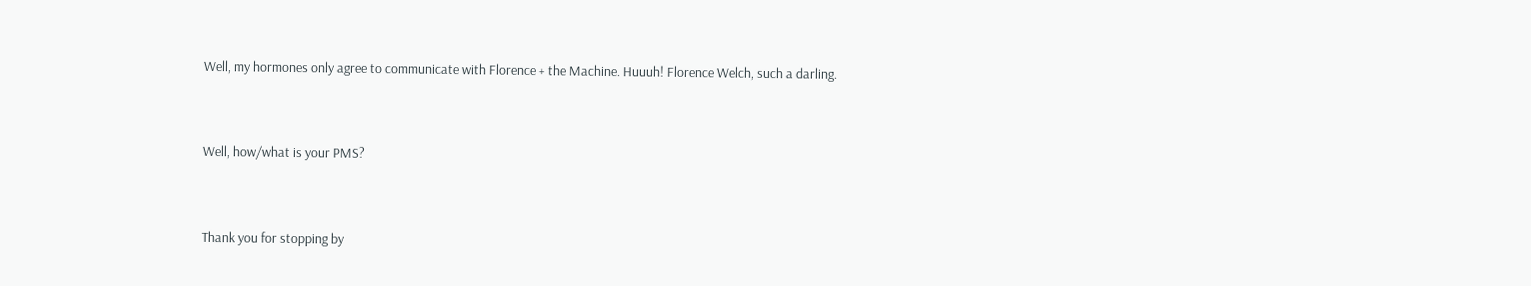Well, my hormones only agree to communicate with Florence + the Machine. Huuuh! Florence Welch, such a darling.


Well, how/what is your PMS?


Thank you for stopping by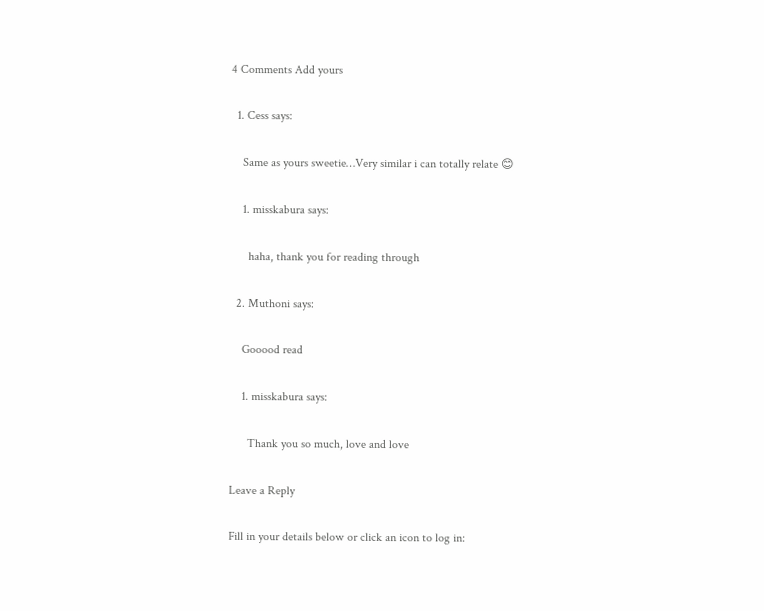4 Comments Add yours

  1. Cess says:

    Same as yours sweetie…Very similar i can totally relate 😊

    1. misskabura says:

      haha, thank you for reading through

  2. Muthoni says:

    Gooood read

    1. misskabura says:

      Thank you so much, love and love

Leave a Reply

Fill in your details below or click an icon to log in: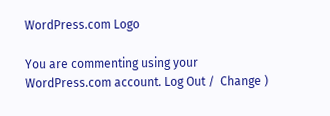WordPress.com Logo

You are commenting using your WordPress.com account. Log Out /  Change )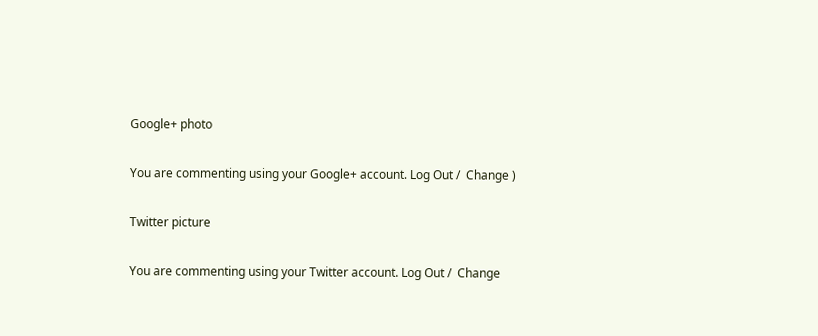Google+ photo

You are commenting using your Google+ account. Log Out /  Change )

Twitter picture

You are commenting using your Twitter account. Log Out /  Change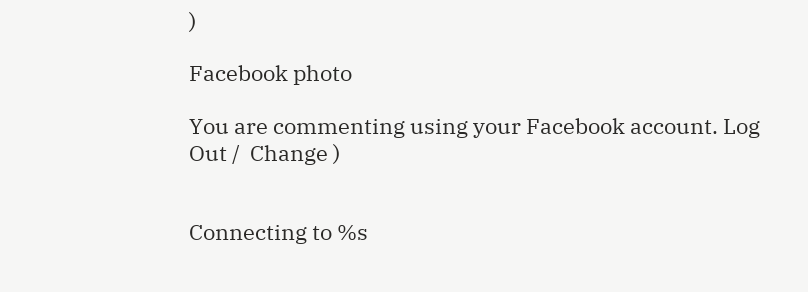)

Facebook photo

You are commenting using your Facebook account. Log Out /  Change )


Connecting to %s